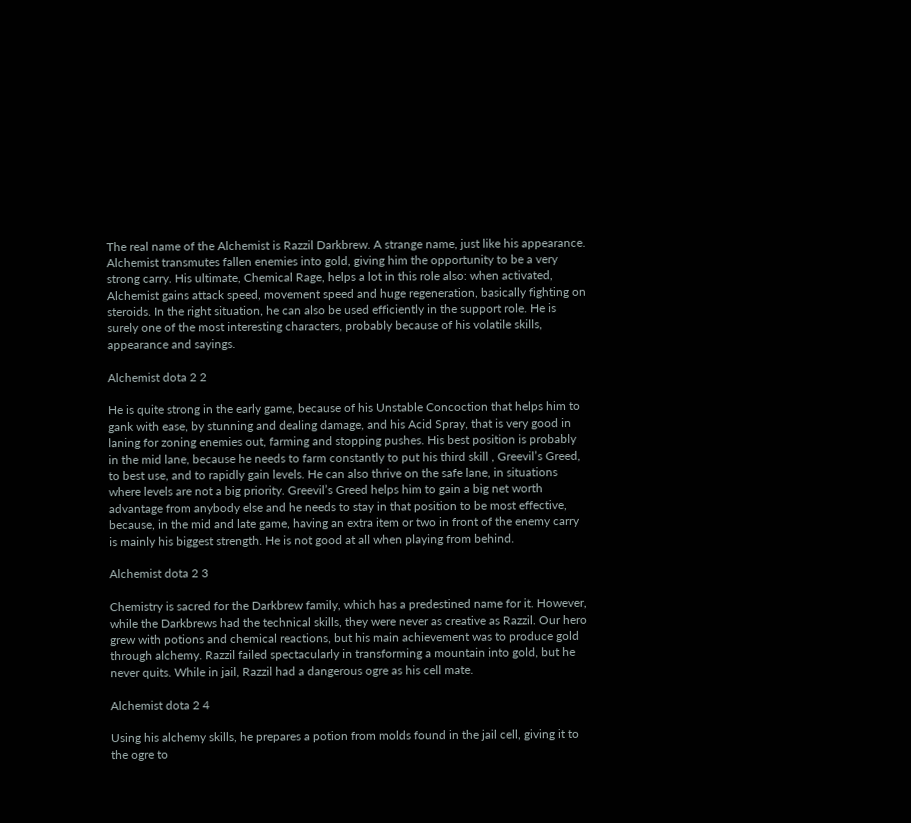The real name of the Alchemist is Razzil Darkbrew. A strange name, just like his appearance. Alchemist transmutes fallen enemies into gold, giving him the opportunity to be a very strong carry. His ultimate, Chemical Rage, helps a lot in this role also: when activated, Alchemist gains attack speed, movement speed and huge regeneration, basically fighting on steroids. In the right situation, he can also be used efficiently in the support role. He is surely one of the most interesting characters, probably because of his volatile skills, appearance and sayings.

Alchemist dota 2 2

He is quite strong in the early game, because of his Unstable Concoction that helps him to gank with ease, by stunning and dealing damage, and his Acid Spray, that is very good in laning for zoning enemies out, farming and stopping pushes. His best position is probably in the mid lane, because he needs to farm constantly to put his third skill , Greevil’s Greed, to best use, and to rapidly gain levels. He can also thrive on the safe lane, in situations where levels are not a big priority. Greevil’s Greed helps him to gain a big net worth advantage from anybody else and he needs to stay in that position to be most effective, because, in the mid and late game, having an extra item or two in front of the enemy carry is mainly his biggest strength. He is not good at all when playing from behind.

Alchemist dota 2 3

Chemistry is sacred for the Darkbrew family, which has a predestined name for it. However, while the Darkbrews had the technical skills, they were never as creative as Razzil. Our hero grew with potions and chemical reactions, but his main achievement was to produce gold through alchemy. Razzil failed spectacularly in transforming a mountain into gold, but he never quits. While in jail, Razzil had a dangerous ogre as his cell mate.

Alchemist dota 2 4

Using his alchemy skills, he prepares a potion from molds found in the jail cell, giving it to the ogre to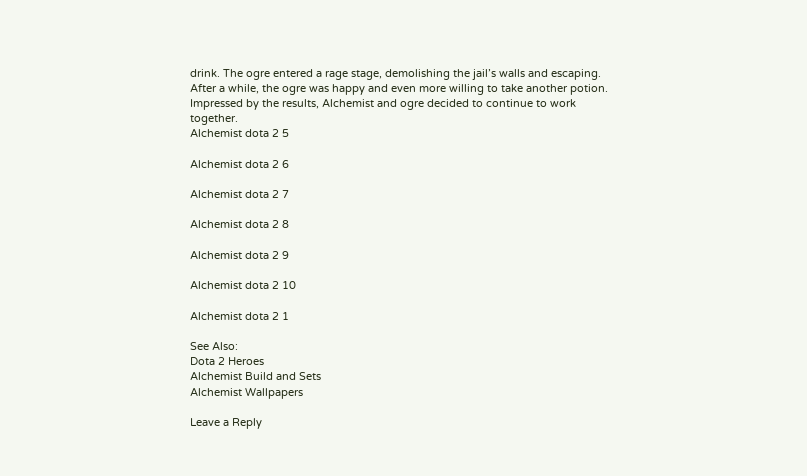drink. The ogre entered a rage stage, demolishing the jail’s walls and escaping. After a while, the ogre was happy and even more willing to take another potion. Impressed by the results, Alchemist and ogre decided to continue to work together.
Alchemist dota 2 5

Alchemist dota 2 6

Alchemist dota 2 7

Alchemist dota 2 8

Alchemist dota 2 9

Alchemist dota 2 10

Alchemist dota 2 1

See Also:
Dota 2 Heroes
Alchemist Build and Sets
Alchemist Wallpapers

Leave a Reply